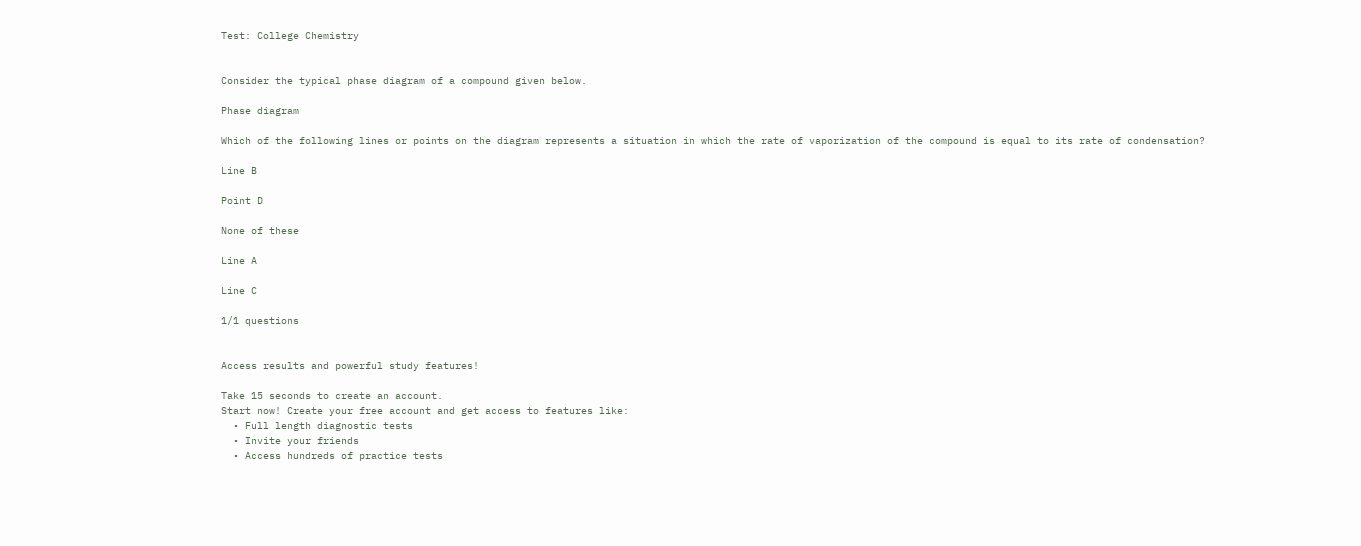Test: College Chemistry


Consider the typical phase diagram of a compound given below.

Phase diagram

Which of the following lines or points on the diagram represents a situation in which the rate of vaporization of the compound is equal to its rate of condensation?

Line B

Point D

None of these

Line A

Line C

1/1 questions


Access results and powerful study features!

Take 15 seconds to create an account.
Start now! Create your free account and get access to features like:
  • Full length diagnostic tests
  • Invite your friends
  • Access hundreds of practice tests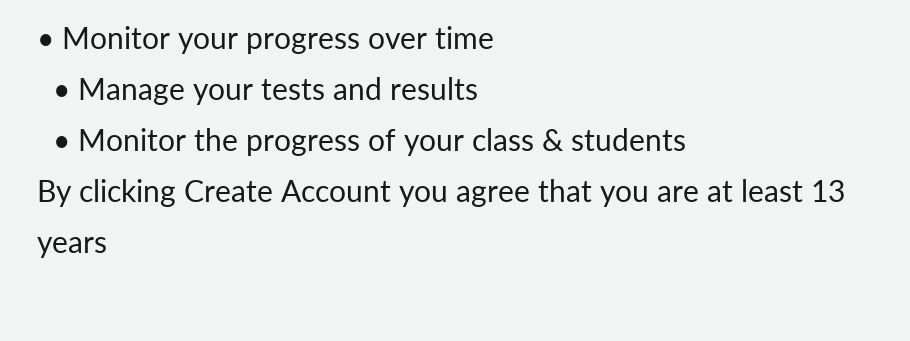• Monitor your progress over time
  • Manage your tests and results
  • Monitor the progress of your class & students
By clicking Create Account you agree that you are at least 13 years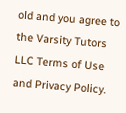old and you agree to the Varsity Tutors LLC Terms of Use and Privacy Policy.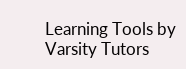Learning Tools by Varsity Tutors